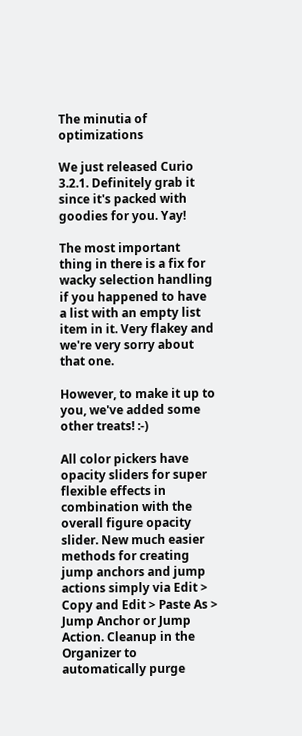The minutia of optimizations

We just released Curio 3.2.1. Definitely grab it since it's packed with goodies for you. Yay!

The most important thing in there is a fix for wacky selection handling if you happened to have a list with an empty list item in it. Very flakey and we're very sorry about that one.

However, to make it up to you, we've added some other treats! :-)

All color pickers have opacity sliders for super flexible effects in combination with the overall figure opacity slider. New much easier methods for creating jump anchors and jump actions simply via Edit > Copy and Edit > Paste As > Jump Anchor or Jump Action. Cleanup in the Organizer to automatically purge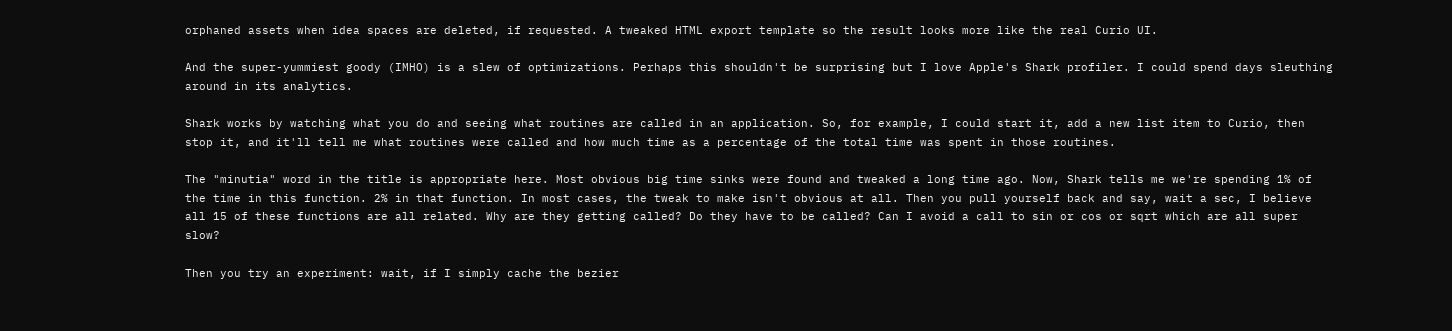orphaned assets when idea spaces are deleted, if requested. A tweaked HTML export template so the result looks more like the real Curio UI.

And the super-yummiest goody (IMHO) is a slew of optimizations. Perhaps this shouldn't be surprising but I love Apple's Shark profiler. I could spend days sleuthing around in its analytics.

Shark works by watching what you do and seeing what routines are called in an application. So, for example, I could start it, add a new list item to Curio, then stop it, and it'll tell me what routines were called and how much time as a percentage of the total time was spent in those routines.

The "minutia" word in the title is appropriate here. Most obvious big time sinks were found and tweaked a long time ago. Now, Shark tells me we're spending 1% of the time in this function. 2% in that function. In most cases, the tweak to make isn't obvious at all. Then you pull yourself back and say, wait a sec, I believe all 15 of these functions are all related. Why are they getting called? Do they have to be called? Can I avoid a call to sin or cos or sqrt which are all super slow?

Then you try an experiment: wait, if I simply cache the bezier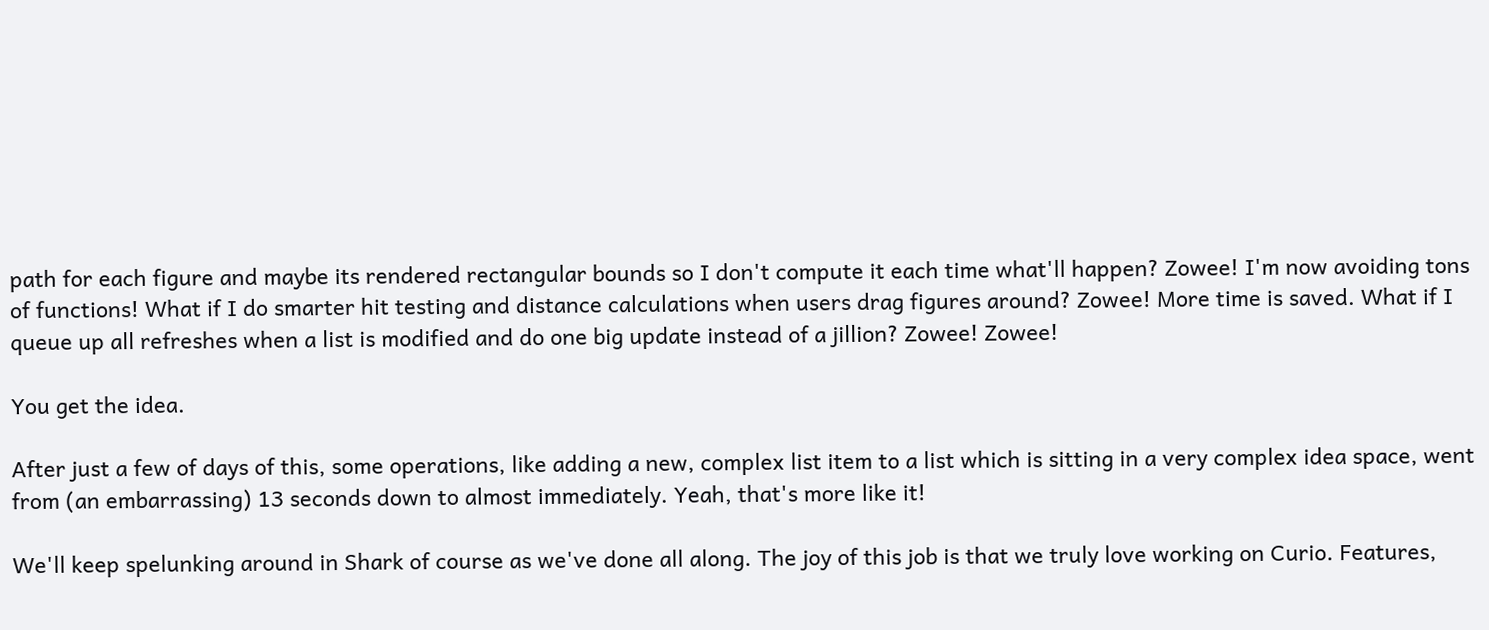path for each figure and maybe its rendered rectangular bounds so I don't compute it each time what'll happen? Zowee! I'm now avoiding tons of functions! What if I do smarter hit testing and distance calculations when users drag figures around? Zowee! More time is saved. What if I queue up all refreshes when a list is modified and do one big update instead of a jillion? Zowee! Zowee!

You get the idea.

After just a few of days of this, some operations, like adding a new, complex list item to a list which is sitting in a very complex idea space, went from (an embarrassing) 13 seconds down to almost immediately. Yeah, that's more like it!

We'll keep spelunking around in Shark of course as we've done all along. The joy of this job is that we truly love working on Curio. Features,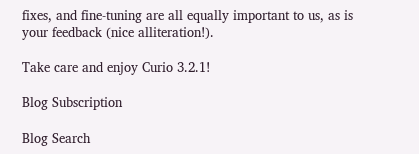fixes, and fine-tuning are all equally important to us, as is your feedback (nice alliteration!).

Take care and enjoy Curio 3.2.1!

Blog Subscription

Blog Search